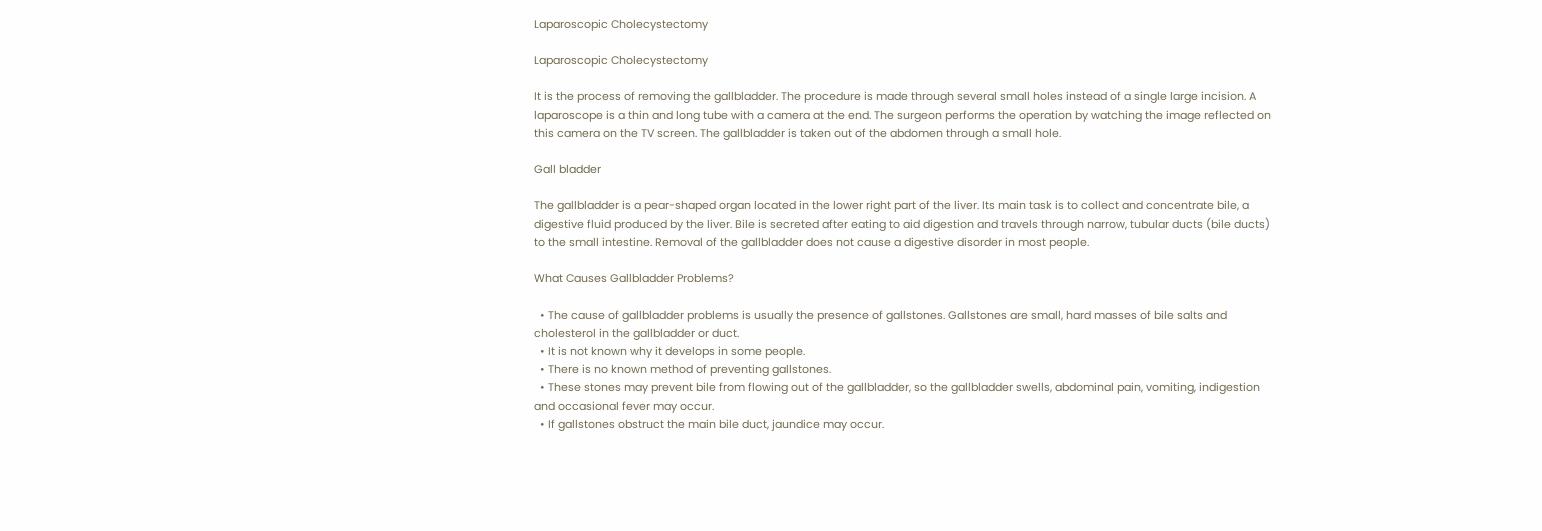Laparoscopic Cholecystectomy

Laparoscopic Cholecystectomy

It is the process of removing the gallbladder. The procedure is made through several small holes instead of a single large incision. A laparoscope is a thin and long tube with a camera at the end. The surgeon performs the operation by watching the image reflected on this camera on the TV screen. The gallbladder is taken out of the abdomen through a small hole.

Gall bladder

The gallbladder is a pear-shaped organ located in the lower right part of the liver. Its main task is to collect and concentrate bile, a digestive fluid produced by the liver. Bile is secreted after eating to aid digestion and travels through narrow, tubular ducts (bile ducts) to the small intestine. Removal of the gallbladder does not cause a digestive disorder in most people.

What Causes Gallbladder Problems?

  • The cause of gallbladder problems is usually the presence of gallstones. Gallstones are small, hard masses of bile salts and cholesterol in the gallbladder or duct.
  • It is not known why it develops in some people.
  • There is no known method of preventing gallstones.
  • These stones may prevent bile from flowing out of the gallbladder, so the gallbladder swells, abdominal pain, vomiting, indigestion and occasional fever may occur.
  • If gallstones obstruct the main bile duct, jaundice may occur.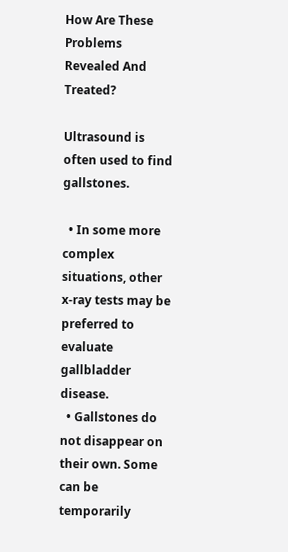How Are These Problems Revealed And Treated?

Ultrasound is often used to find gallstones.

  • In some more complex situations, other x-ray tests may be preferred to evaluate gallbladder disease.
  • Gallstones do not disappear on their own. Some can be temporarily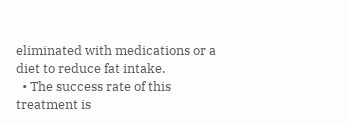eliminated with medications or a diet to reduce fat intake.
  • The success rate of this treatment is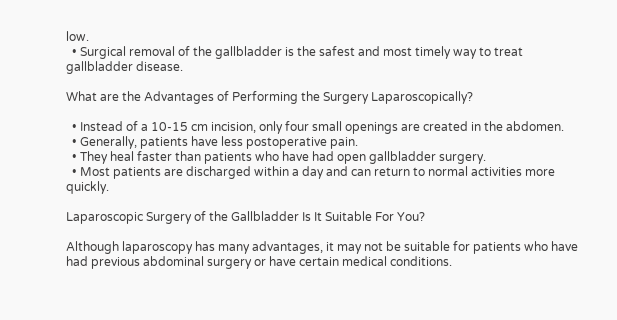low.
  • Surgical removal of the gallbladder is the safest and most timely way to treat gallbladder disease.

What are the Advantages of Performing the Surgery Laparoscopically?

  • Instead of a 10-15 cm incision, only four small openings are created in the abdomen.
  • Generally, patients have less postoperative pain.
  • They heal faster than patients who have had open gallbladder surgery.
  • Most patients are discharged within a day and can return to normal activities more quickly.

Laparoscopic Surgery of the Gallbladder Is It Suitable For You?

Although laparoscopy has many advantages, it may not be suitable for patients who have had previous abdominal surgery or have certain medical conditions.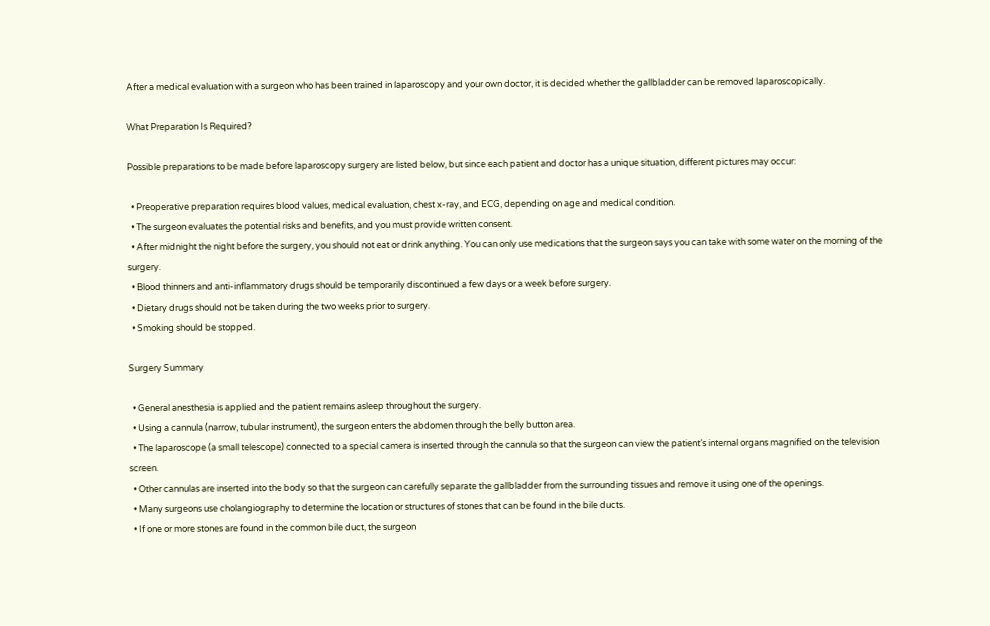After a medical evaluation with a surgeon who has been trained in laparoscopy and your own doctor, it is decided whether the gallbladder can be removed laparoscopically.

What Preparation Is Required?

Possible preparations to be made before laparoscopy surgery are listed below, but since each patient and doctor has a unique situation, different pictures may occur:

  • Preoperative preparation requires blood values, medical evaluation, chest x-ray, and ECG, depending on age and medical condition.
  • The surgeon evaluates the potential risks and benefits, and you must provide written consent.
  • After midnight the night before the surgery, you should not eat or drink anything. You can only use medications that the surgeon says you can take with some water on the morning of the surgery.
  • Blood thinners and anti-inflammatory drugs should be temporarily discontinued a few days or a week before surgery.
  • Dietary drugs should not be taken during the two weeks prior to surgery.
  • Smoking should be stopped.

Surgery Summary

  • General anesthesia is applied and the patient remains asleep throughout the surgery.
  • Using a cannula (narrow, tubular instrument), the surgeon enters the abdomen through the belly button area.
  • The laparoscope (a small telescope) connected to a special camera is inserted through the cannula so that the surgeon can view the patient’s internal organs magnified on the television screen.
  • Other cannulas are inserted into the body so that the surgeon can carefully separate the gallbladder from the surrounding tissues and remove it using one of the openings.
  • Many surgeons use cholangiography to determine the location or structures of stones that can be found in the bile ducts.
  • If one or more stones are found in the common bile duct, the surgeon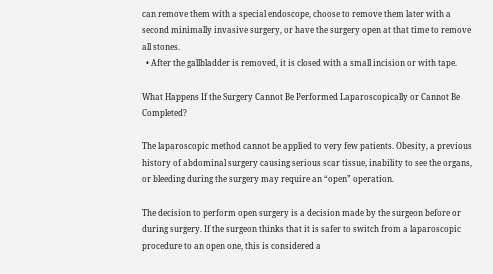can remove them with a special endoscope, choose to remove them later with a second minimally invasive surgery, or have the surgery open at that time to remove all stones.
  • After the gallbladder is removed, it is closed with a small incision or with tape.

What Happens If the Surgery Cannot Be Performed Laparoscopically or Cannot Be Completed?

The laparoscopic method cannot be applied to very few patients. Obesity, a previous history of abdominal surgery causing serious scar tissue, inability to see the organs, or bleeding during the surgery may require an “open” operation.

The decision to perform open surgery is a decision made by the surgeon before or during surgery. If the surgeon thinks that it is safer to switch from a laparoscopic procedure to an open one, this is considered a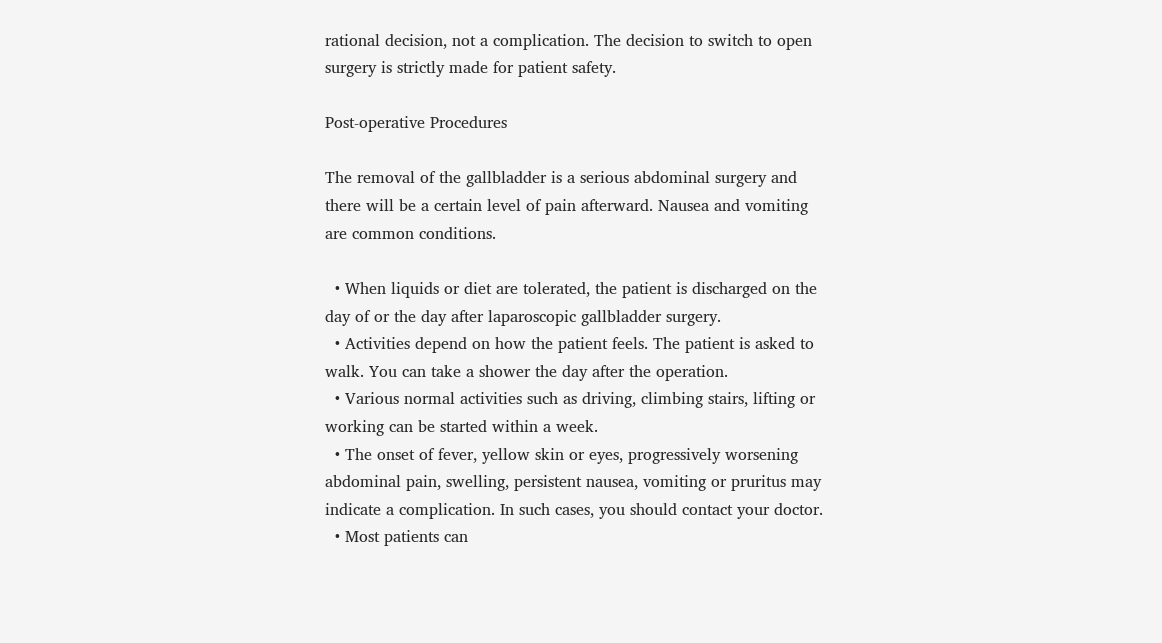rational decision, not a complication. The decision to switch to open surgery is strictly made for patient safety.

Post-operative Procedures

The removal of the gallbladder is a serious abdominal surgery and there will be a certain level of pain afterward. Nausea and vomiting are common conditions.

  • When liquids or diet are tolerated, the patient is discharged on the day of or the day after laparoscopic gallbladder surgery.
  • Activities depend on how the patient feels. The patient is asked to walk. You can take a shower the day after the operation.
  • Various normal activities such as driving, climbing stairs, lifting or working can be started within a week.
  • The onset of fever, yellow skin or eyes, progressively worsening abdominal pain, swelling, persistent nausea, vomiting or pruritus may indicate a complication. In such cases, you should contact your doctor.
  • Most patients can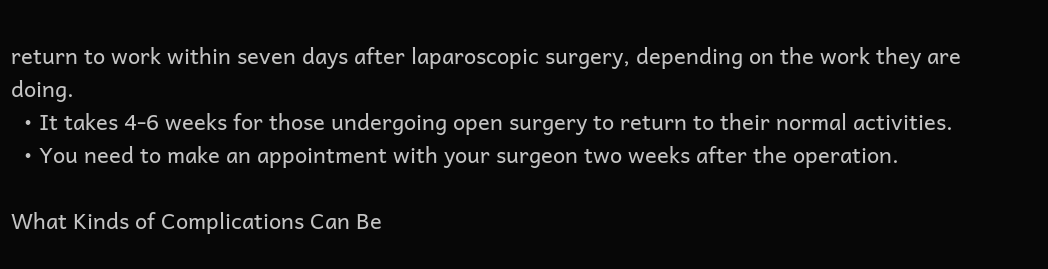return to work within seven days after laparoscopic surgery, depending on the work they are doing.
  • It takes 4-6 weeks for those undergoing open surgery to return to their normal activities.
  • You need to make an appointment with your surgeon two weeks after the operation.

What Kinds of Complications Can Be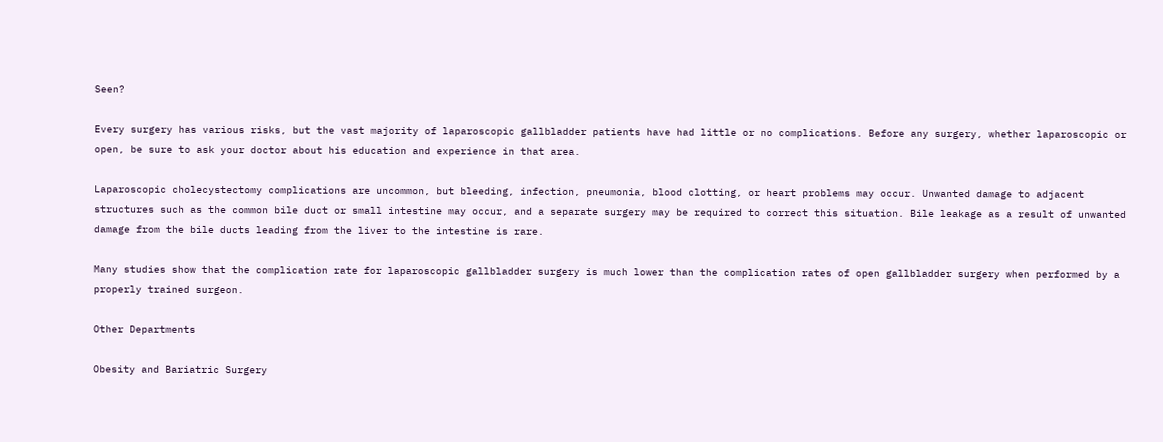Seen?

Every surgery has various risks, but the vast majority of laparoscopic gallbladder patients have had little or no complications. Before any surgery, whether laparoscopic or open, be sure to ask your doctor about his education and experience in that area.

Laparoscopic cholecystectomy complications are uncommon, but bleeding, infection, pneumonia, blood clotting, or heart problems may occur. Unwanted damage to adjacent structures such as the common bile duct or small intestine may occur, and a separate surgery may be required to correct this situation. Bile leakage as a result of unwanted damage from the bile ducts leading from the liver to the intestine is rare.

Many studies show that the complication rate for laparoscopic gallbladder surgery is much lower than the complication rates of open gallbladder surgery when performed by a properly trained surgeon.

Other Departments

Obesity and Bariatric Surgery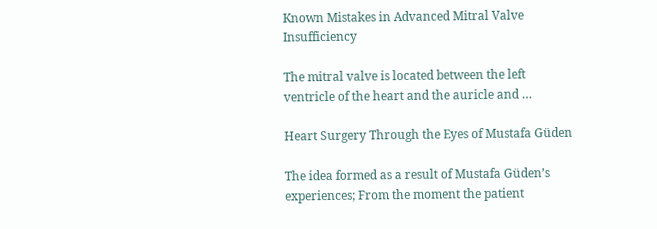Known Mistakes in Advanced Mitral Valve Insufficiency

The mitral valve is located between the left ventricle of the heart and the auricle and …

Heart Surgery Through the Eyes of Mustafa Güden

The idea formed as a result of Mustafa Güden’s experiences; From the moment the patient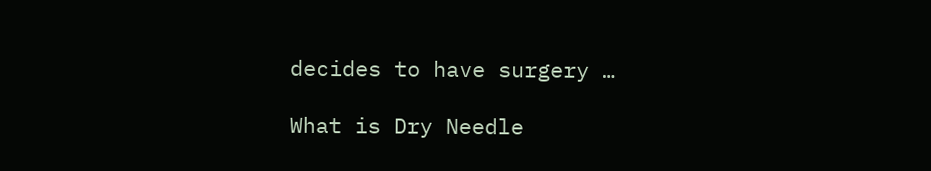decides to have surgery …

What is Dry Needle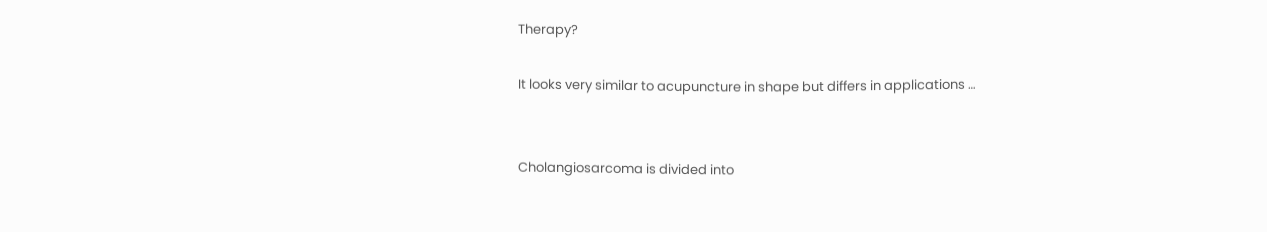Therapy?

It looks very similar to acupuncture in shape but differs in applications …


Cholangiosarcoma is divided into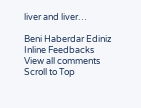liver and liver…

Beni Haberdar Ediniz
Inline Feedbacks
View all comments
Scroll to Top